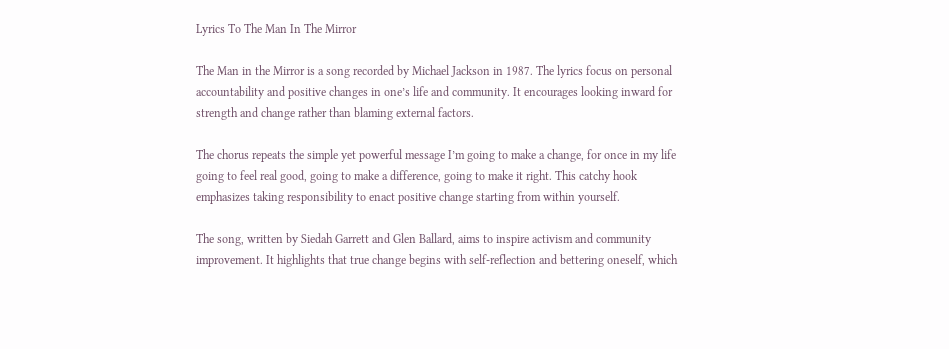Lyrics To The Man In The Mirror

The Man in the Mirror is a song recorded by Michael Jackson in 1987. The lyrics focus on personal accountability and positive changes in one’s life and community. It encourages looking inward for strength and change rather than blaming external factors.

The chorus repeats the simple yet powerful message I’m going to make a change, for once in my life going to feel real good, going to make a difference, going to make it right. This catchy hook emphasizes taking responsibility to enact positive change starting from within yourself.

The song, written by Siedah Garrett and Glen Ballard, aims to inspire activism and community improvement. It highlights that true change begins with self-reflection and bettering oneself, which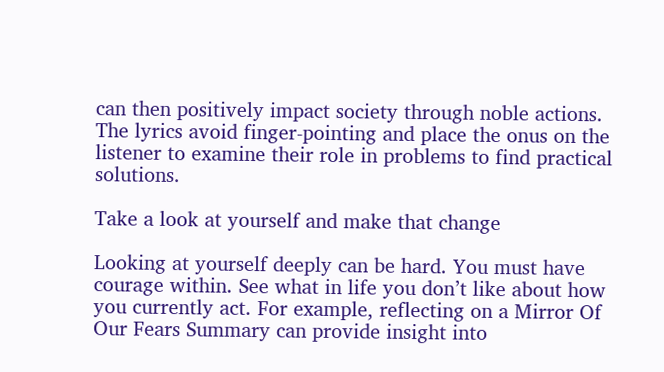can then positively impact society through noble actions. The lyrics avoid finger-pointing and place the onus on the listener to examine their role in problems to find practical solutions.

Take a look at yourself and make that change

Looking at yourself deeply can be hard. You must have courage within. See what in life you don’t like about how you currently act. For example, reflecting on a Mirror Of Our Fears Summary can provide insight into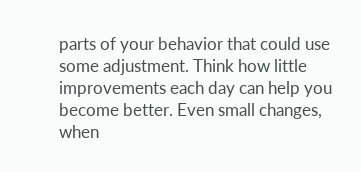parts of your behavior that could use some adjustment. Think how little improvements each day can help you become better. Even small changes, when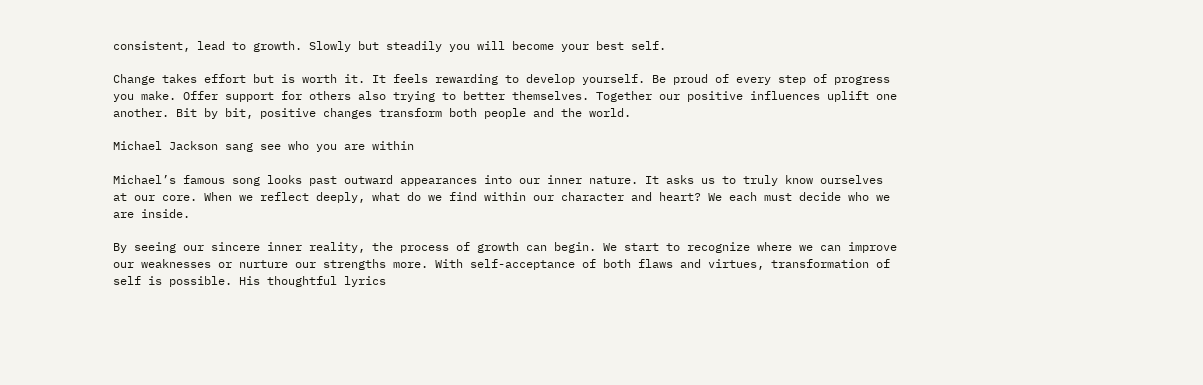consistent, lead to growth. Slowly but steadily you will become your best self.

Change takes effort but is worth it. It feels rewarding to develop yourself. Be proud of every step of progress you make. Offer support for others also trying to better themselves. Together our positive influences uplift one another. Bit by bit, positive changes transform both people and the world.

Michael Jackson sang see who you are within

Michael’s famous song looks past outward appearances into our inner nature. It asks us to truly know ourselves at our core. When we reflect deeply, what do we find within our character and heart? We each must decide who we are inside.

By seeing our sincere inner reality, the process of growth can begin. We start to recognize where we can improve our weaknesses or nurture our strengths more. With self-acceptance of both flaws and virtues, transformation of self is possible. His thoughtful lyrics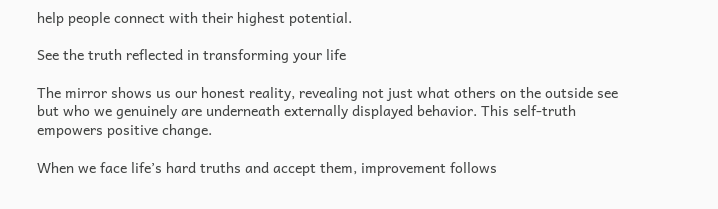help people connect with their highest potential.

See the truth reflected in transforming your life

The mirror shows us our honest reality, revealing not just what others on the outside see but who we genuinely are underneath externally displayed behavior. This self-truth empowers positive change.

When we face life’s hard truths and accept them, improvement follows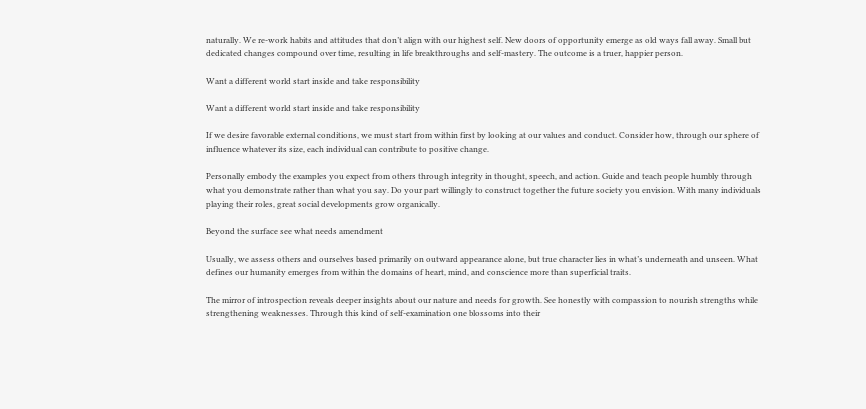naturally. We re-work habits and attitudes that don’t align with our highest self. New doors of opportunity emerge as old ways fall away. Small but dedicated changes compound over time, resulting in life breakthroughs and self-mastery. The outcome is a truer, happier person.

Want a different world start inside and take responsibility

Want a different world start inside and take responsibility

If we desire favorable external conditions, we must start from within first by looking at our values and conduct. Consider how, through our sphere of influence whatever its size, each individual can contribute to positive change.

Personally embody the examples you expect from others through integrity in thought, speech, and action. Guide and teach people humbly through what you demonstrate rather than what you say. Do your part willingly to construct together the future society you envision. With many individuals playing their roles, great social developments grow organically.

Beyond the surface see what needs amendment

Usually, we assess others and ourselves based primarily on outward appearance alone, but true character lies in what’s underneath and unseen. What defines our humanity emerges from within the domains of heart, mind, and conscience more than superficial traits.

The mirror of introspection reveals deeper insights about our nature and needs for growth. See honestly with compassion to nourish strengths while strengthening weaknesses. Through this kind of self-examination one blossoms into their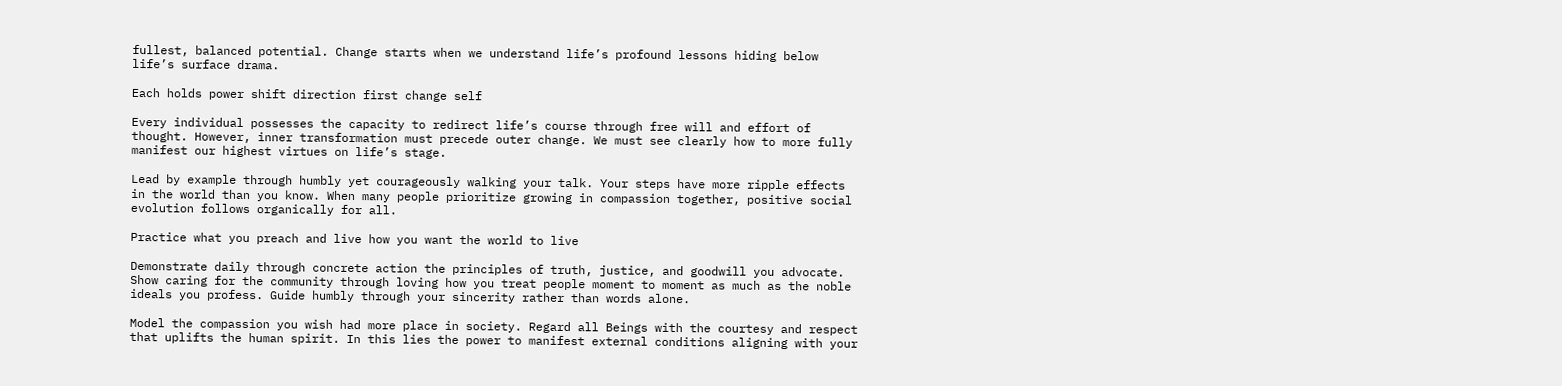fullest, balanced potential. Change starts when we understand life’s profound lessons hiding below life’s surface drama.

Each holds power shift direction first change self

Every individual possesses the capacity to redirect life’s course through free will and effort of thought. However, inner transformation must precede outer change. We must see clearly how to more fully manifest our highest virtues on life’s stage.

Lead by example through humbly yet courageously walking your talk. Your steps have more ripple effects in the world than you know. When many people prioritize growing in compassion together, positive social evolution follows organically for all.

Practice what you preach and live how you want the world to live

Demonstrate daily through concrete action the principles of truth, justice, and goodwill you advocate. Show caring for the community through loving how you treat people moment to moment as much as the noble ideals you profess. Guide humbly through your sincerity rather than words alone.

Model the compassion you wish had more place in society. Regard all Beings with the courtesy and respect that uplifts the human spirit. In this lies the power to manifest external conditions aligning with your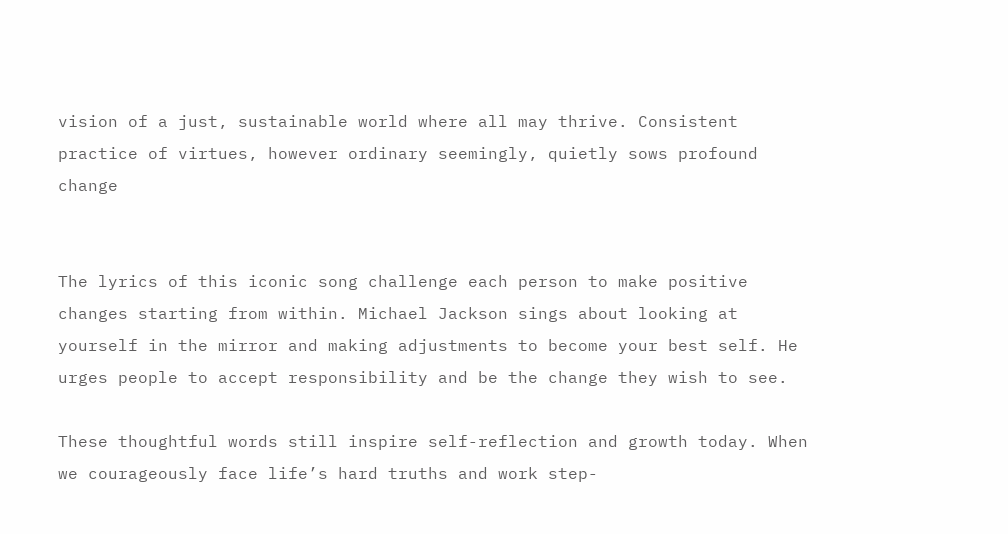vision of a just, sustainable world where all may thrive. Consistent practice of virtues, however ordinary seemingly, quietly sows profound change


The lyrics of this iconic song challenge each person to make positive changes starting from within. Michael Jackson sings about looking at yourself in the mirror and making adjustments to become your best self. He urges people to accept responsibility and be the change they wish to see.

These thoughtful words still inspire self-reflection and growth today. When we courageously face life’s hard truths and work step-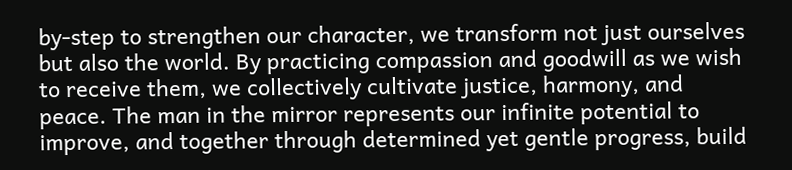by-step to strengthen our character, we transform not just ourselves but also the world. By practicing compassion and goodwill as we wish to receive them, we collectively cultivate justice, harmony, and peace. The man in the mirror represents our infinite potential to improve, and together through determined yet gentle progress, build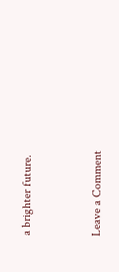a brighter future.


Leave a Comment